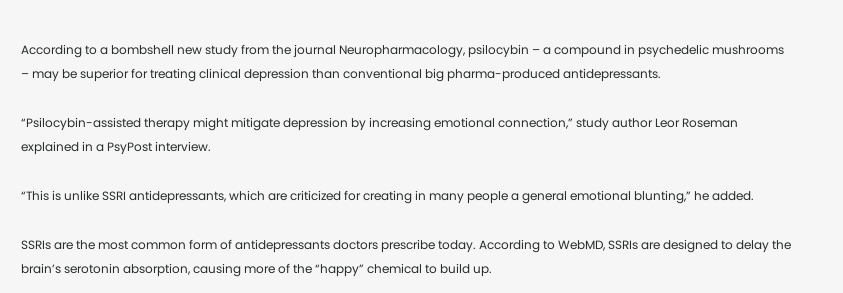According to a bombshell new study from the journal Neuropharmacology, psilocybin – a compound in psychedelic mushrooms – may be superior for treating clinical depression than conventional big pharma-produced antidepressants.

“Psilocybin-assisted therapy might mitigate depression by increasing emotional connection,” study author Leor Roseman explained in a PsyPost interview.

“This is unlike SSRI antidepressants, which are criticized for creating in many people a general emotional blunting,” he added.

SSRIs are the most common form of antidepressants doctors prescribe today. According to WebMD, SSRIs are designed to delay the brain’s serotonin absorption, causing more of the “happy” chemical to build up.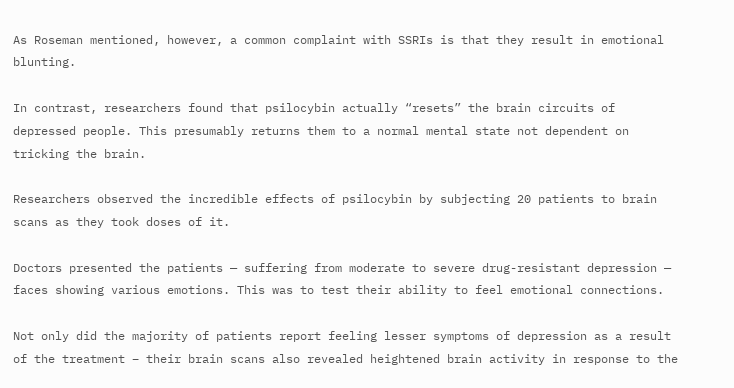As Roseman mentioned, however, a common complaint with SSRIs is that they result in emotional blunting.

In contrast, researchers found that psilocybin actually “resets” the brain circuits of depressed people. This presumably returns them to a normal mental state not dependent on tricking the brain.

Researchers observed the incredible effects of psilocybin by subjecting 20 patients to brain scans as they took doses of it.

Doctors presented the patients — suffering from moderate to severe drug-resistant depression — faces showing various emotions. This was to test their ability to feel emotional connections.

Not only did the majority of patients report feeling lesser symptoms of depression as a result of the treatment – their brain scans also revealed heightened brain activity in response to the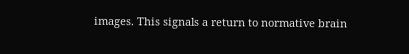images. This signals a return to normative brain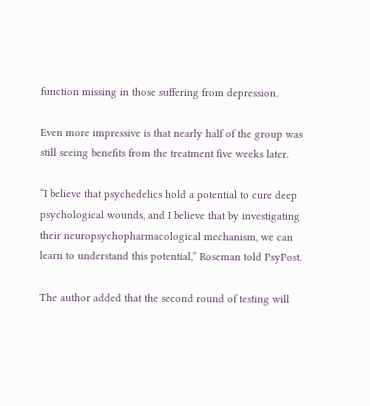function missing in those suffering from depression.

Even more impressive is that nearly half of the group was still seeing benefits from the treatment five weeks later.

“I believe that psychedelics hold a potential to cure deep psychological wounds, and I believe that by investigating their neuropsychopharmacological mechanism, we can learn to understand this potential,” Roseman told PsyPost.

The author added that the second round of testing will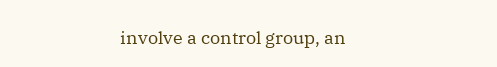involve a control group, an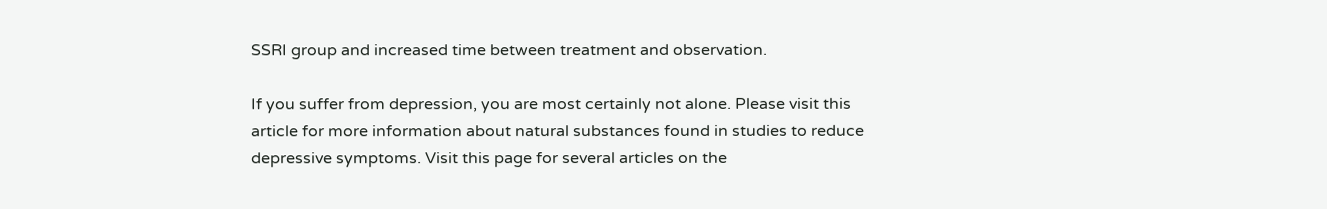SSRI group and increased time between treatment and observation.

If you suffer from depression, you are most certainly not alone. Please visit this article for more information about natural substances found in studies to reduce depressive symptoms. Visit this page for several articles on the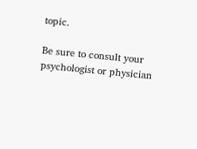topic.

Be sure to consult your psychologist or physician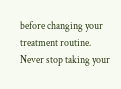before changing your treatment routine. Never stop taking your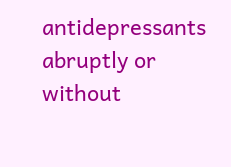antidepressants abruptly or without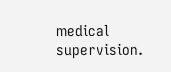medical supervision.